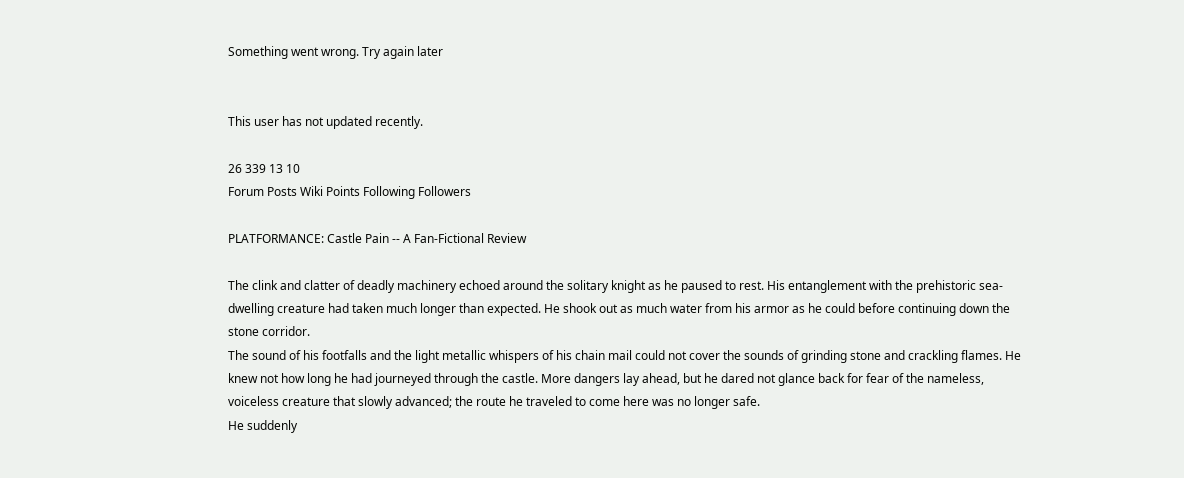Something went wrong. Try again later


This user has not updated recently.

26 339 13 10
Forum Posts Wiki Points Following Followers

PLATFORMANCE: Castle Pain -- A Fan-Fictional Review

The clink and clatter of deadly machinery echoed around the solitary knight as he paused to rest. His entanglement with the prehistoric sea-dwelling creature had taken much longer than expected. He shook out as much water from his armor as he could before continuing down the stone corridor.
The sound of his footfalls and the light metallic whispers of his chain mail could not cover the sounds of grinding stone and crackling flames. He knew not how long he had journeyed through the castle. More dangers lay ahead, but he dared not glance back for fear of the nameless, voiceless creature that slowly advanced; the route he traveled to come here was no longer safe.
He suddenly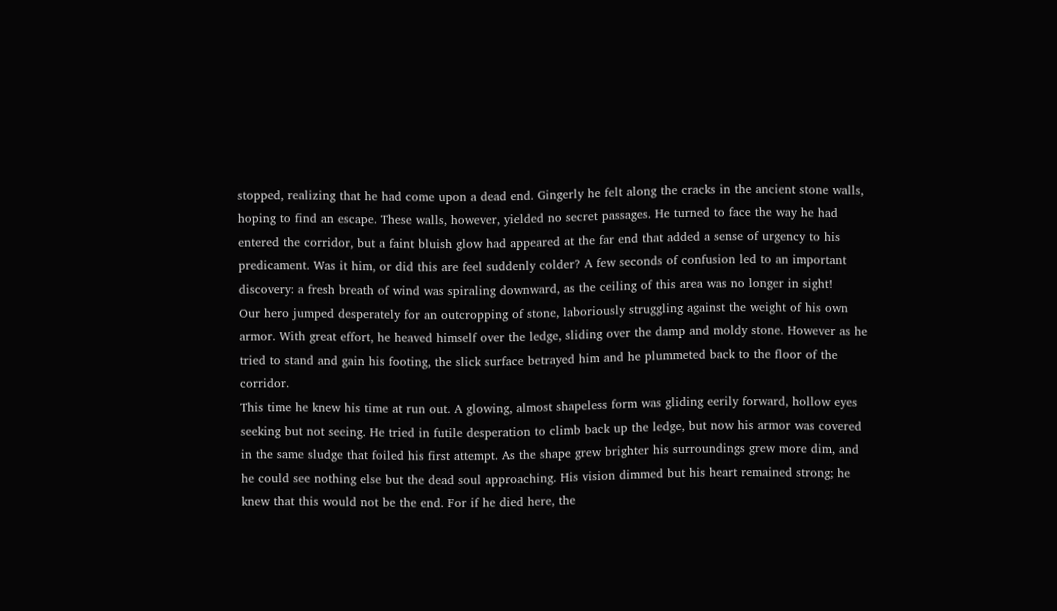stopped, realizing that he had come upon a dead end. Gingerly he felt along the cracks in the ancient stone walls, hoping to find an escape. These walls, however, yielded no secret passages. He turned to face the way he had entered the corridor, but a faint bluish glow had appeared at the far end that added a sense of urgency to his predicament. Was it him, or did this are feel suddenly colder? A few seconds of confusion led to an important discovery: a fresh breath of wind was spiraling downward, as the ceiling of this area was no longer in sight!
Our hero jumped desperately for an outcropping of stone, laboriously struggling against the weight of his own armor. With great effort, he heaved himself over the ledge, sliding over the damp and moldy stone. However as he tried to stand and gain his footing, the slick surface betrayed him and he plummeted back to the floor of the corridor.
This time he knew his time at run out. A glowing, almost shapeless form was gliding eerily forward, hollow eyes seeking but not seeing. He tried in futile desperation to climb back up the ledge, but now his armor was covered in the same sludge that foiled his first attempt. As the shape grew brighter his surroundings grew more dim, and he could see nothing else but the dead soul approaching. His vision dimmed but his heart remained strong; he knew that this would not be the end. For if he died here, the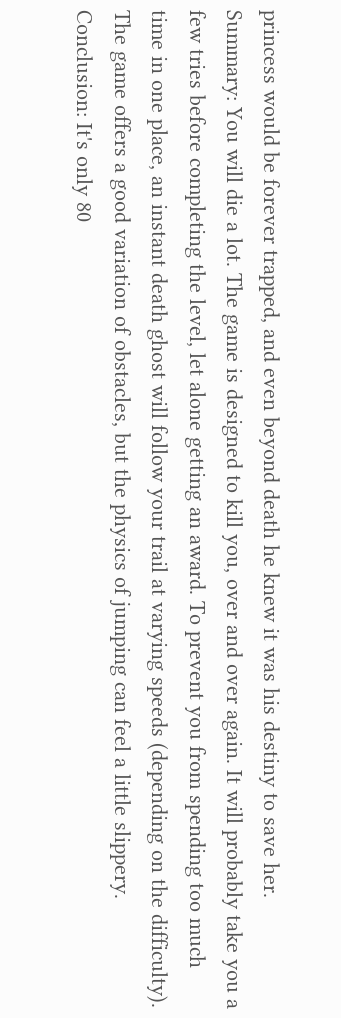princess would be forever trapped, and even beyond death he knew it was his destiny to save her.
Summary: You will die a lot. The game is designed to kill you, over and over again. It will probably take you a few tries before completing the level, let alone getting an award. To prevent you from spending too much time in one place, an instant death ghost will follow your trail at varying speeds (depending on the difficulty). The game offers a good variation of obstacles, but the physics of jumping can feel a little slippery.
Conclusion: It's only 80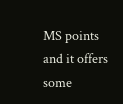MS points and it offers some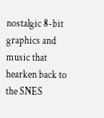nostalgic 8-bit graphics and music that hearken back to the SNES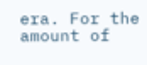era. For the amount of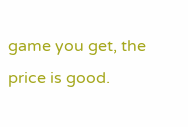game you get, the price is good.